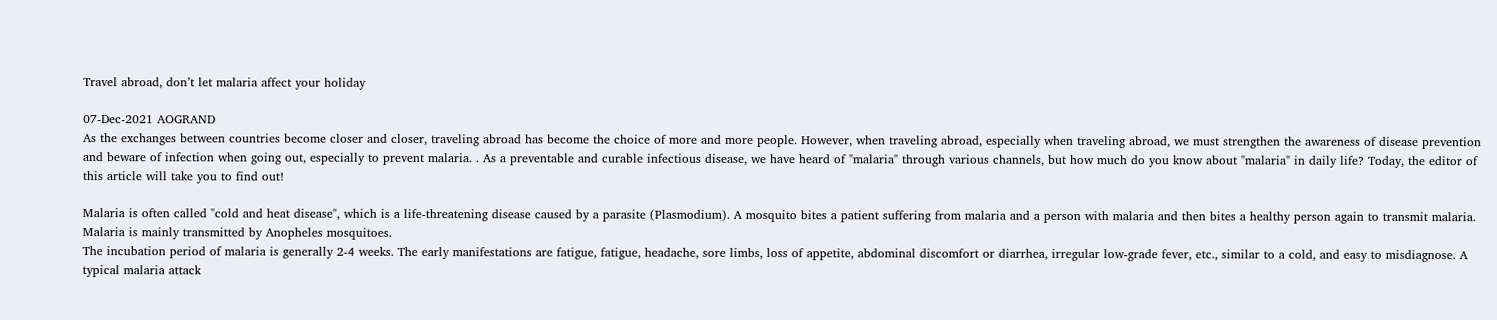Travel abroad, don’t let malaria affect your holiday

07-Dec-2021 AOGRAND
As the exchanges between countries become closer and closer, traveling abroad has become the choice of more and more people. However, when traveling abroad, especially when traveling abroad, we must strengthen the awareness of disease prevention and beware of infection when going out, especially to prevent malaria. . As a preventable and curable infectious disease, we have heard of "malaria" through various channels, but how much do you know about "malaria" in daily life? Today, the editor of this article will take you to find out!

Malaria is often called "cold and heat disease", which is a life-threatening disease caused by a parasite (Plasmodium). A mosquito bites a patient suffering from malaria and a person with malaria and then bites a healthy person again to transmit malaria. Malaria is mainly transmitted by Anopheles mosquitoes.
The incubation period of malaria is generally 2-4 weeks. The early manifestations are fatigue, fatigue, headache, sore limbs, loss of appetite, abdominal discomfort or diarrhea, irregular low-grade fever, etc., similar to a cold, and easy to misdiagnose. A typical malaria attack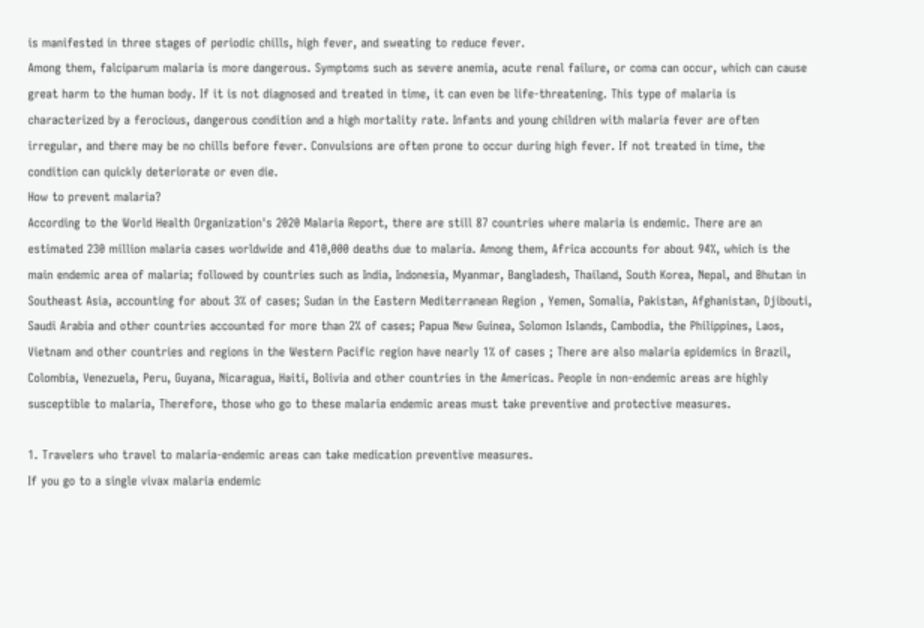is manifested in three stages of periodic chills, high fever, and sweating to reduce fever.
Among them, falciparum malaria is more dangerous. Symptoms such as severe anemia, acute renal failure, or coma can occur, which can cause great harm to the human body. If it is not diagnosed and treated in time, it can even be life-threatening. This type of malaria is characterized by a ferocious, dangerous condition and a high mortality rate. Infants and young children with malaria fever are often irregular, and there may be no chills before fever. Convulsions are often prone to occur during high fever. If not treated in time, the condition can quickly deteriorate or even die.
How to prevent malaria?
According to the World Health Organization's 2020 Malaria Report, there are still 87 countries where malaria is endemic. There are an estimated 230 million malaria cases worldwide and 410,000 deaths due to malaria. Among them, Africa accounts for about 94%, which is the main endemic area of malaria; followed by countries such as India, Indonesia, Myanmar, Bangladesh, Thailand, South Korea, Nepal, and Bhutan in Southeast Asia, accounting for about 3% of cases; Sudan in the Eastern Mediterranean Region , Yemen, Somalia, Pakistan, Afghanistan, Djibouti, Saudi Arabia and other countries accounted for more than 2% of cases; Papua New Guinea, Solomon Islands, Cambodia, the Philippines, Laos, Vietnam and other countries and regions in the Western Pacific region have nearly 1% of cases ; There are also malaria epidemics in Brazil, Colombia, Venezuela, Peru, Guyana, Nicaragua, Haiti, Bolivia and other countries in the Americas. People in non-endemic areas are highly susceptible to malaria, Therefore, those who go to these malaria endemic areas must take preventive and protective measures.

1. Travelers who travel to malaria-endemic areas can take medication preventive measures.
If you go to a single vivax malaria endemic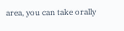area, you can take orally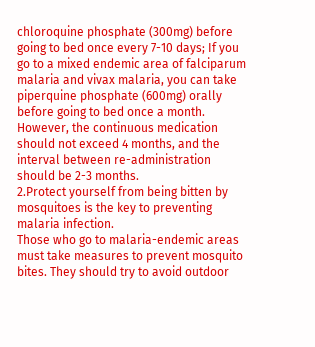chloroquine phosphate (300mg) before going to bed once every 7-10 days; If you go to a mixed endemic area of falciparum malaria and vivax malaria, you can take piperquine phosphate (600mg) orally before going to bed once a month. However, the continuous medication should not exceed 4 months, and the interval between re-administration should be 2-3 months.
2.Protect yourself from being bitten by mosquitoes is the key to preventing malaria infection.
Those who go to malaria-endemic areas must take measures to prevent mosquito bites. They should try to avoid outdoor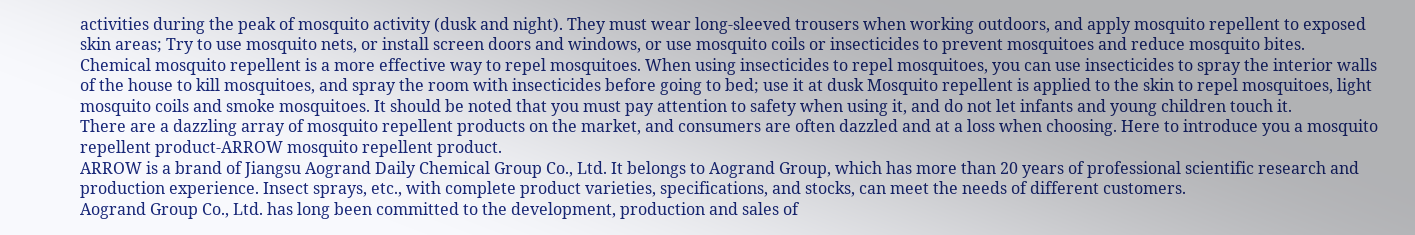activities during the peak of mosquito activity (dusk and night). They must wear long-sleeved trousers when working outdoors, and apply mosquito repellent to exposed skin areas; Try to use mosquito nets, or install screen doors and windows, or use mosquito coils or insecticides to prevent mosquitoes and reduce mosquito bites.
Chemical mosquito repellent is a more effective way to repel mosquitoes. When using insecticides to repel mosquitoes, you can use insecticides to spray the interior walls of the house to kill mosquitoes, and spray the room with insecticides before going to bed; use it at dusk Mosquito repellent is applied to the skin to repel mosquitoes, light mosquito coils and smoke mosquitoes. It should be noted that you must pay attention to safety when using it, and do not let infants and young children touch it.
There are a dazzling array of mosquito repellent products on the market, and consumers are often dazzled and at a loss when choosing. Here to introduce you a mosquito repellent product-ARROW mosquito repellent product.
ARROW is a brand of Jiangsu Aogrand Daily Chemical Group Co., Ltd. It belongs to Aogrand Group, which has more than 20 years of professional scientific research and production experience. Insect sprays, etc., with complete product varieties, specifications, and stocks, can meet the needs of different customers.
Aogrand Group Co., Ltd. has long been committed to the development, production and sales of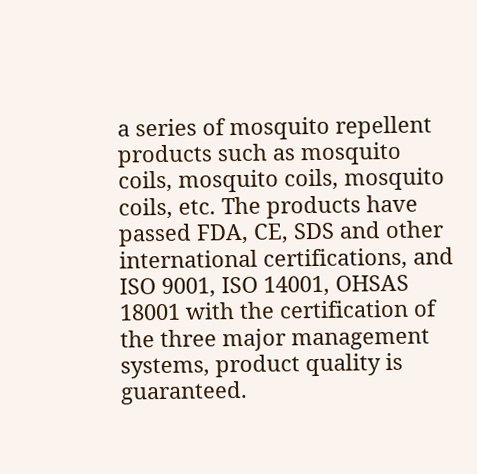a series of mosquito repellent products such as mosquito coils, mosquito coils, mosquito coils, etc. The products have passed FDA, CE, SDS and other international certifications, and ISO 9001, ISO 14001, OHSAS 18001 with the certification of the three major management systems, product quality is guaranteed.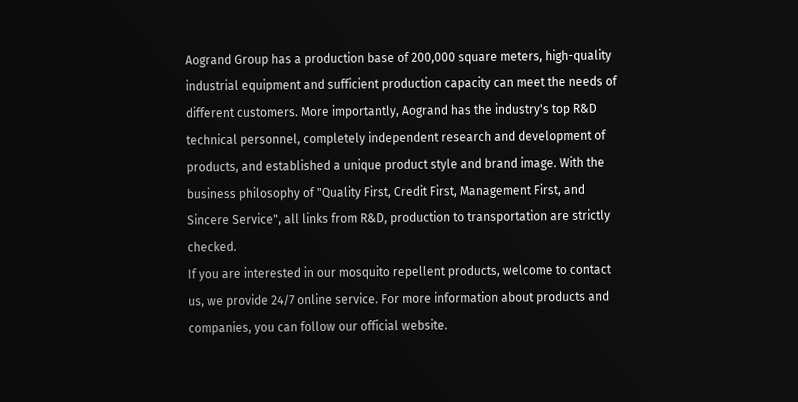Aogrand Group has a production base of 200,000 square meters, high-quality industrial equipment and sufficient production capacity can meet the needs of different customers. More importantly, Aogrand has the industry's top R&D technical personnel, completely independent research and development of products, and established a unique product style and brand image. With the business philosophy of "Quality First, Credit First, Management First, and Sincere Service", all links from R&D, production to transportation are strictly checked.
If you are interested in our mosquito repellent products, welcome to contact us, we provide 24/7 online service. For more information about products and companies, you can follow our official website.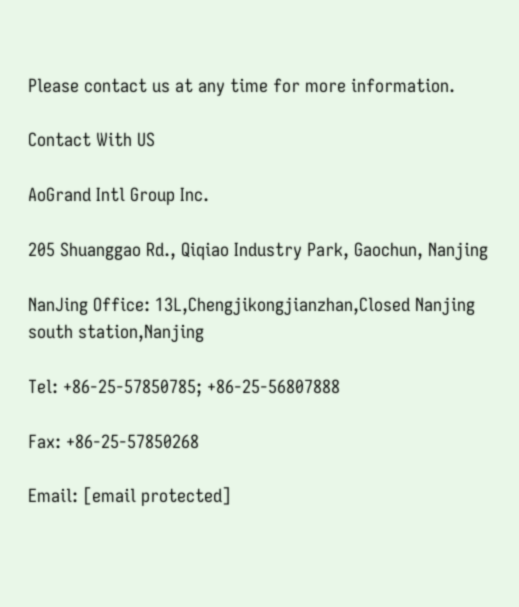Please contact us at any time for more information.

Contact With US

AoGrand Intl Group Inc.

205 Shuanggao Rd., Qiqiao Industry Park, Gaochun, Nanjing

NanJing Office: 13L,Chengjikongjianzhan,Closed Nanjing south station,Nanjing

Tel: +86-25-57850785; +86-25-56807888

Fax: +86-25-57850268

Email: [email protected]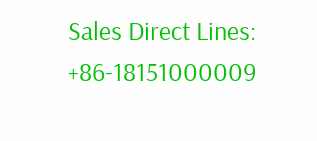Sales Direct Lines: +86-18151000009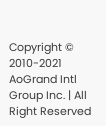Copyright © 2010-2021 AoGrand Intl Group Inc. | All Right Reserved